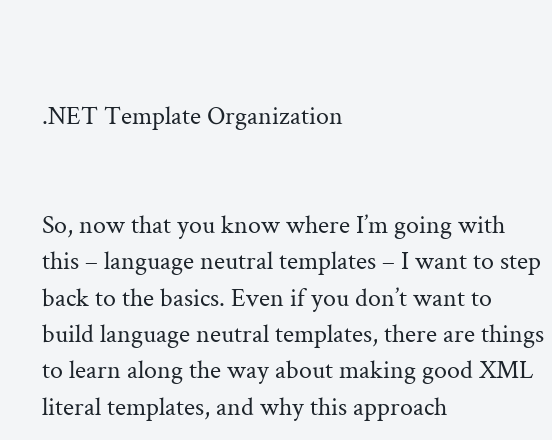.NET Template Organization


So, now that you know where I’m going with this – language neutral templates – I want to step back to the basics. Even if you don’t want to build language neutral templates, there are things to learn along the way about making good XML literal templates, and why this approach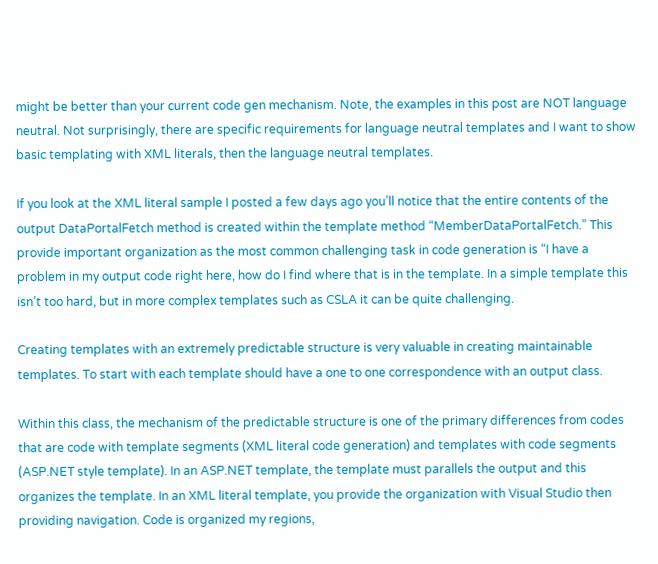might be better than your current code gen mechanism. Note, the examples in this post are NOT language neutral. Not surprisingly, there are specific requirements for language neutral templates and I want to show basic templating with XML literals, then the language neutral templates.

If you look at the XML literal sample I posted a few days ago you’ll notice that the entire contents of the output DataPortalFetch method is created within the template method “MemberDataPortalFetch.” This provide important organization as the most common challenging task in code generation is “I have a problem in my output code right here, how do I find where that is in the template. In a simple template this isn’t too hard, but in more complex templates such as CSLA it can be quite challenging.

Creating templates with an extremely predictable structure is very valuable in creating maintainable templates. To start with each template should have a one to one correspondence with an output class.

Within this class, the mechanism of the predictable structure is one of the primary differences from codes that are code with template segments (XML literal code generation) and templates with code segments (ASP.NET style template). In an ASP.NET template, the template must parallels the output and this organizes the template. In an XML literal template, you provide the organization with Visual Studio then providing navigation. Code is organized my regions,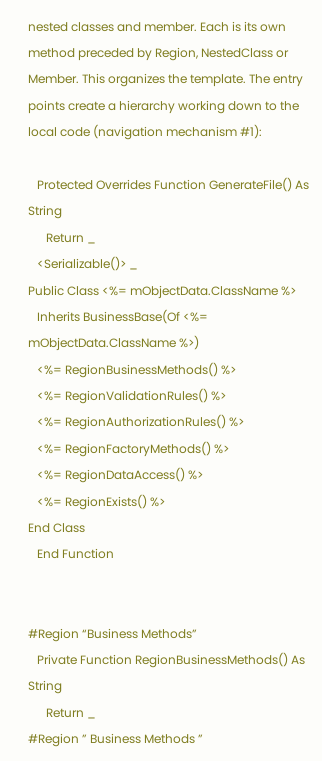nested classes and member. Each is its own method preceded by Region, NestedClass or Member. This organizes the template. The entry points create a hierarchy working down to the local code (navigation mechanism #1):

   Protected Overrides Function GenerateFile() As String
      Return _
   <Serializable()> _
Public Class <%= mObjectData.ClassName %>
   Inherits BusinessBase(Of <%= mObjectData.ClassName %>)
   <%= RegionBusinessMethods() %>
   <%= RegionValidationRules() %>
   <%= RegionAuthorizationRules() %>
   <%= RegionFactoryMethods() %>
   <%= RegionDataAccess() %>
   <%= RegionExists() %>
End Class
   End Function


#Region “Business Methods”
   Private Function RegionBusinessMethods() As String
      Return _
#Region ” Business Methods ”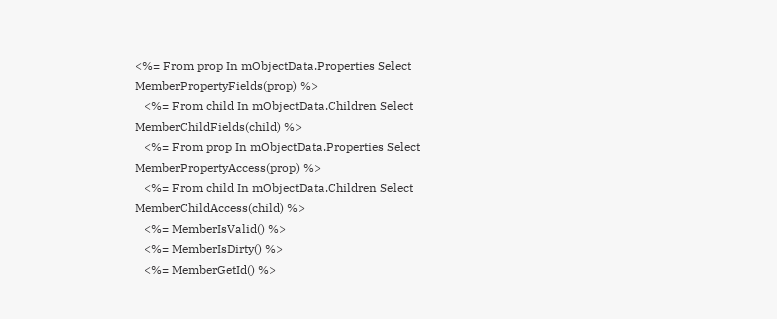<%= From prop In mObjectData.Properties Select MemberPropertyFields(prop) %>
   <%= From child In mObjectData.Children Select MemberChildFields(child) %>
   <%= From prop In mObjectData.Properties Select MemberPropertyAccess(prop) %>
   <%= From child In mObjectData.Children Select MemberChildAccess(child) %>
   <%= MemberIsValid() %>
   <%= MemberIsDirty() %>
   <%= MemberGetId() %>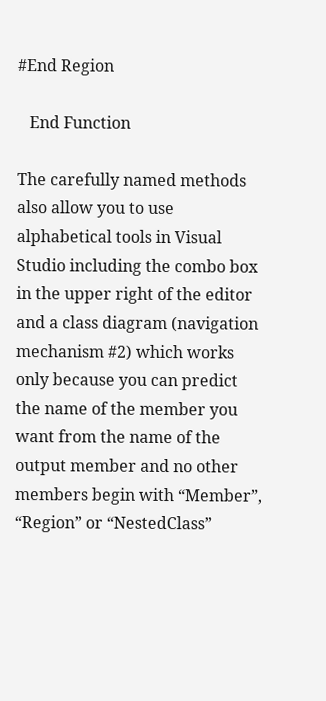#End Region

   End Function

The carefully named methods also allow you to use alphabetical tools in Visual Studio including the combo box in the upper right of the editor and a class diagram (navigation mechanism #2) which works only because you can predict the name of the member you want from the name of the output member and no other members begin with “Member”, “Region” or “NestedClass”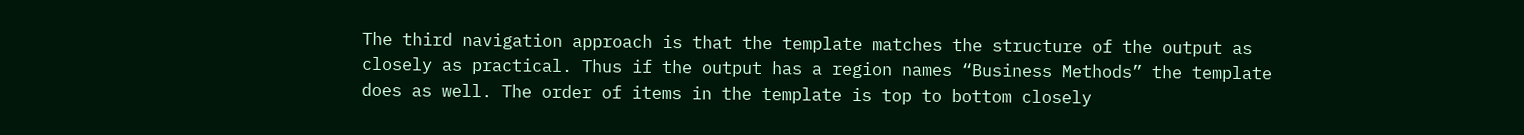The third navigation approach is that the template matches the structure of the output as closely as practical. Thus if the output has a region names “Business Methods” the template does as well. The order of items in the template is top to bottom closely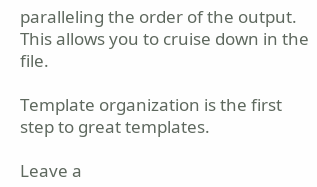paralleling the order of the output. This allows you to cruise down in the file.

Template organization is the first step to great templates.

Leave a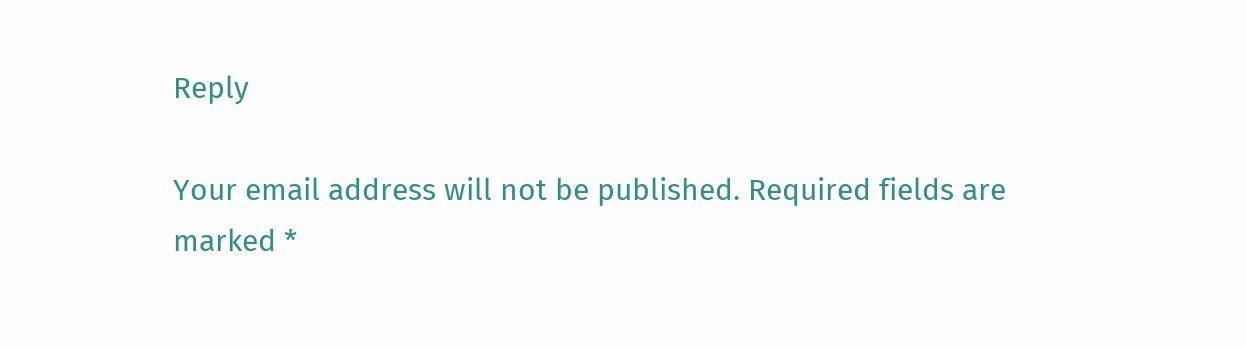Reply

Your email address will not be published. Required fields are marked *